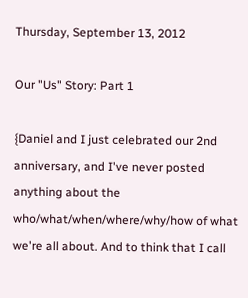Thursday, September 13, 2012

Our "Us" Story: Part 1

{Daniel and I just celebrated our 2nd anniversary, and I've never posted anything about the who/what/when/where/why/how of what we're all about. And to think that I call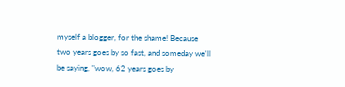myself a blogger, for the shame! Because two years goes by so fast, and someday we'll be saying, "wow, 62 years goes by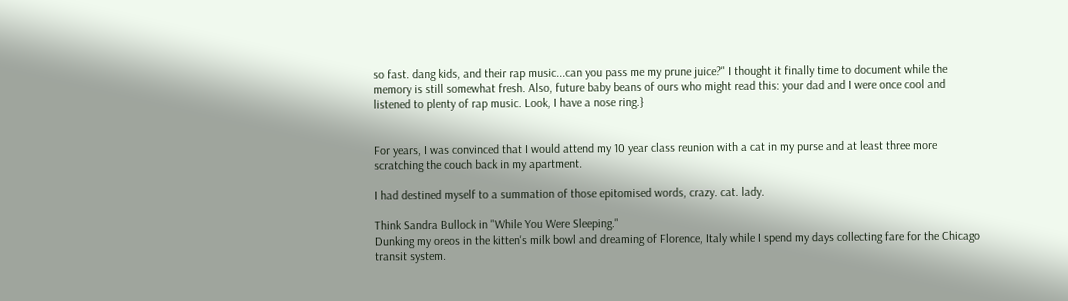so fast. dang kids, and their rap music...can you pass me my prune juice?" I thought it finally time to document while the memory is still somewhat fresh. Also, future baby beans of ours who might read this: your dad and I were once cool and listened to plenty of rap music. Look, I have a nose ring.}


For years, I was convinced that I would attend my 10 year class reunion with a cat in my purse and at least three more scratching the couch back in my apartment.

I had destined myself to a summation of those epitomised words, crazy. cat. lady.

Think Sandra Bullock in "While You Were Sleeping."
Dunking my oreos in the kitten's milk bowl and dreaming of Florence, Italy while I spend my days collecting fare for the Chicago transit system.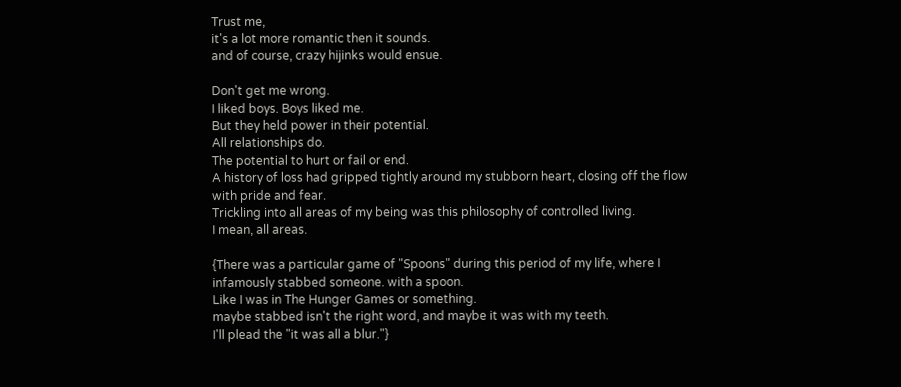Trust me,
it's a lot more romantic then it sounds.
and of course, crazy hijinks would ensue.

Don't get me wrong.
I liked boys. Boys liked me.
But they held power in their potential.
All relationships do.
The potential to hurt or fail or end.
A history of loss had gripped tightly around my stubborn heart, closing off the flow with pride and fear.
Trickling into all areas of my being was this philosophy of controlled living.
I mean, all areas.

{There was a particular game of "Spoons" during this period of my life, where I infamously stabbed someone. with a spoon.
Like I was in The Hunger Games or something.
maybe stabbed isn't the right word, and maybe it was with my teeth.
I'll plead the "it was all a blur."}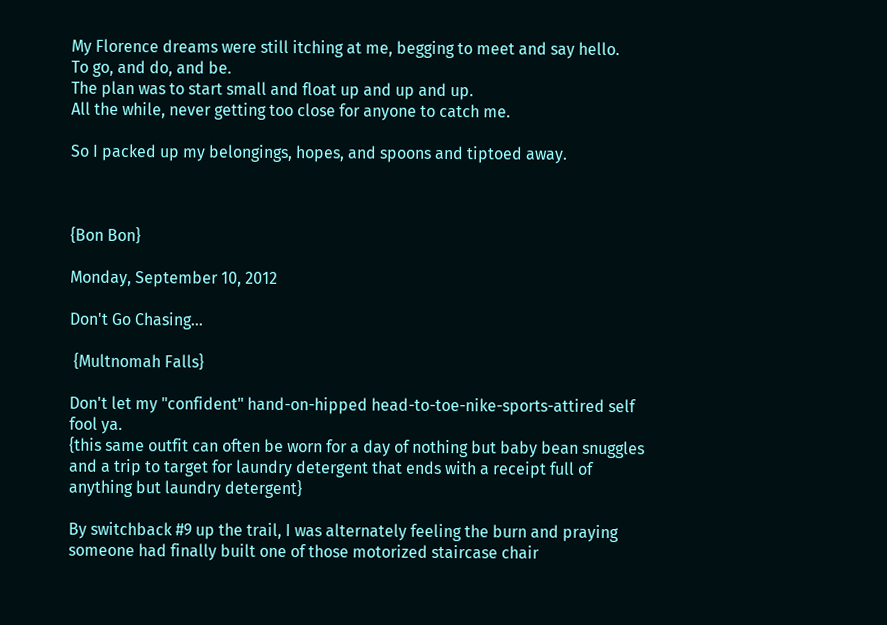My Florence dreams were still itching at me, begging to meet and say hello.
To go, and do, and be.
The plan was to start small and float up and up and up.
All the while, never getting too close for anyone to catch me.

So I packed up my belongings, hopes, and spoons and tiptoed away.



{Bon Bon}

Monday, September 10, 2012

Don't Go Chasing...

 {Multnomah Falls}

Don't let my "confident" hand-on-hipped head-to-toe-nike-sports-attired self fool ya.
{this same outfit can often be worn for a day of nothing but baby bean snuggles and a trip to target for laundry detergent that ends with a receipt full of anything but laundry detergent}

By switchback #9 up the trail, I was alternately feeling the burn and praying someone had finally built one of those motorized staircase chair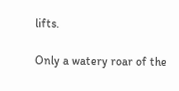lifts.

Only a watery roar of the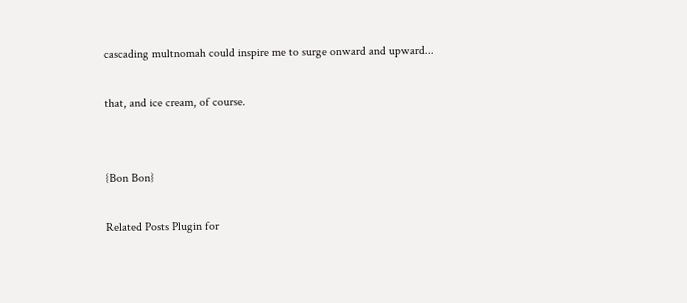cascading multnomah could inspire me to surge onward and upward...

that, and ice cream, of course.


{Bon Bon}

Related Posts Plugin for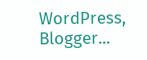WordPress, Blogger...